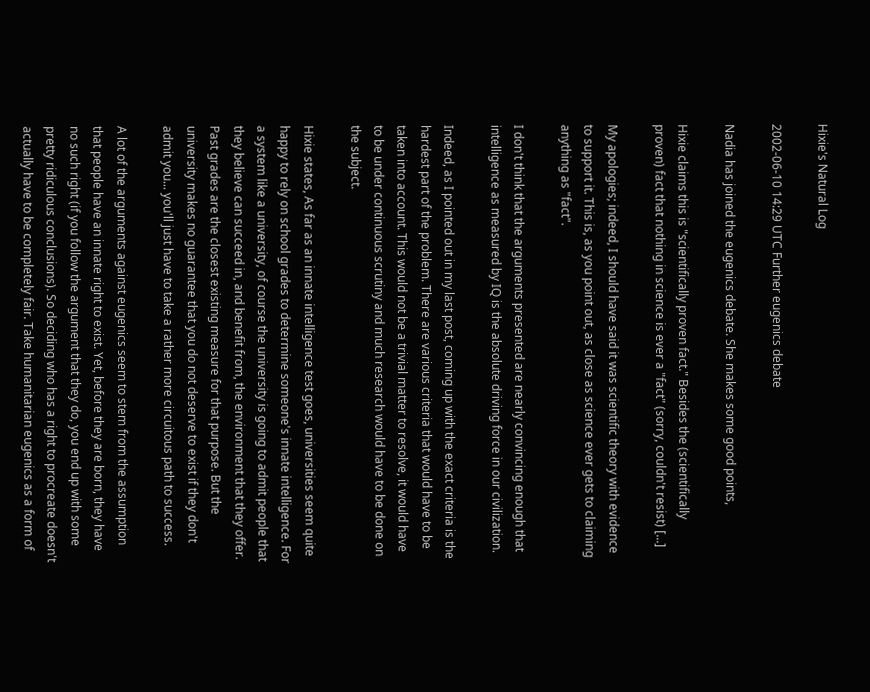Hixie's Natural Log

2002-06-10 14:29 UTC Further eugenics debate

Nadia has joined the eugenics debate. She makes some good points,

Hixie claims this is "scientifically proven fact." Besides the (scientifically proven) fact that nothing in science is ever a "fact" (sorry, couldn't resist) [...]

My apologies; indeed, I should have said it was scientific theory with evidence to support it. This is, as you point out, as close as science ever gets to claiming anything as "fact".

I don't think that the arguments presented are nearly convincing enough that intelligence as measured by IQ is the absolute driving force in our civilization.

Indeed, as I pointed out in my last post, coming up with the exact criteria is the hardest part of the problem. There are various criteria that would have to be taken into account. This would not be a trivial matter to resolve, it would have to be under continuous scrutiny and much research would have to be done on the subject.

Hixie states, As far as an innate intelligence test goes, universities seem quite happy to rely on school grades to determine someone's innate intelligence. For a system like a university, of course the university is going to admit people that they believe can succeed in, and benefit from, the environment that they offer. Past grades are the closest existing measure for that purpose. But the university makes no guarantee that you do not deserve to exist if they don't admit you... you'll just have to take a rather more circuitous path to success.

A lot of the arguments against eugenics seem to stem from the assumption that people have an innate right to exist. Yet, before they are born, they have no such right (if you follow the argument that they do, you end up with some pretty ridiculous conclusions). So deciding who has a right to procreate doesn't actually have to be completely fair. Take humanitarian eugenics as a form of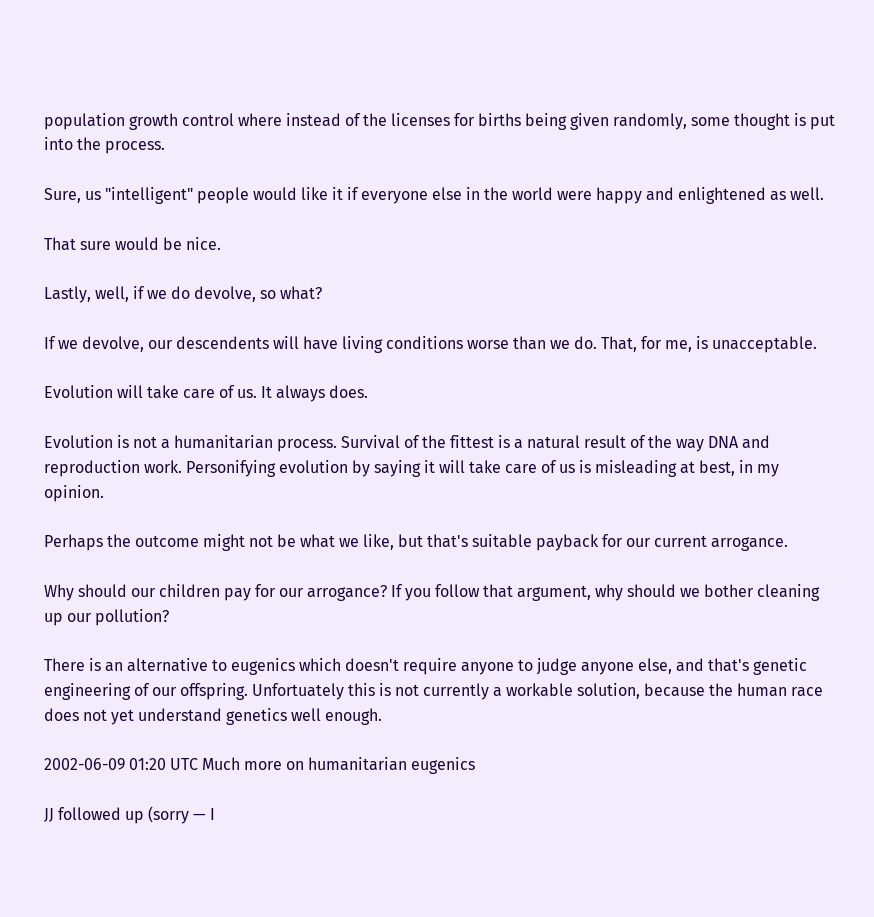population growth control where instead of the licenses for births being given randomly, some thought is put into the process.

Sure, us "intelligent" people would like it if everyone else in the world were happy and enlightened as well.

That sure would be nice.

Lastly, well, if we do devolve, so what?

If we devolve, our descendents will have living conditions worse than we do. That, for me, is unacceptable.

Evolution will take care of us. It always does.

Evolution is not a humanitarian process. Survival of the fittest is a natural result of the way DNA and reproduction work. Personifying evolution by saying it will take care of us is misleading at best, in my opinion.

Perhaps the outcome might not be what we like, but that's suitable payback for our current arrogance.

Why should our children pay for our arrogance? If you follow that argument, why should we bother cleaning up our pollution?

There is an alternative to eugenics which doesn't require anyone to judge anyone else, and that's genetic engineering of our offspring. Unfortuately this is not currently a workable solution, because the human race does not yet understand genetics well enough.

2002-06-09 01:20 UTC Much more on humanitarian eugenics

JJ followed up (sorry — I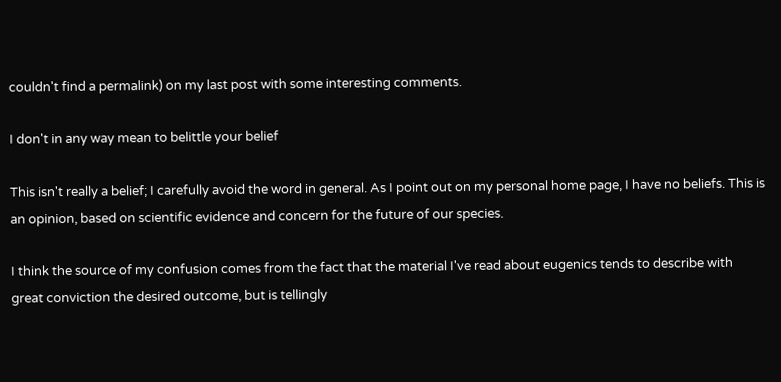couldn't find a permalink) on my last post with some interesting comments.

I don't in any way mean to belittle your belief

This isn't really a belief; I carefully avoid the word in general. As I point out on my personal home page, I have no beliefs. This is an opinion, based on scientific evidence and concern for the future of our species.

I think the source of my confusion comes from the fact that the material I've read about eugenics tends to describe with great conviction the desired outcome, but is tellingly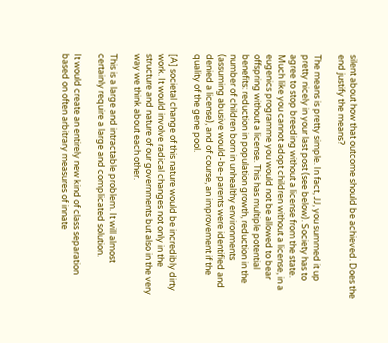silent about how that outcome should be achieved. Does the end justify the means?

The means is pretty simple. In fact, JJ, you summed it up pretty nicely in your last post (see below). Society has to agree to stop breeding without a license from the state. Much like you cannot adopt children without a license, in a eugenics programme you would not be allowed to bear offspring without a license. This has multiple potential benefits: reduction in population growth, reduction in the number of children born in unhealthy environments (assuming abusive would-be-parents were identified and denied a license), and of course, an improvement if the quality of the gene pool.

[A] societal change of this nature would be incredibly dirty work. It would involve radical changes not only in the structure and nature of our governments but also in the very way we think about each other.

This is a large and intractable problem. It will almost certainly require a large and complicated solution.

It would create an entirely new kind of class separation based on often arbitrary measures of innate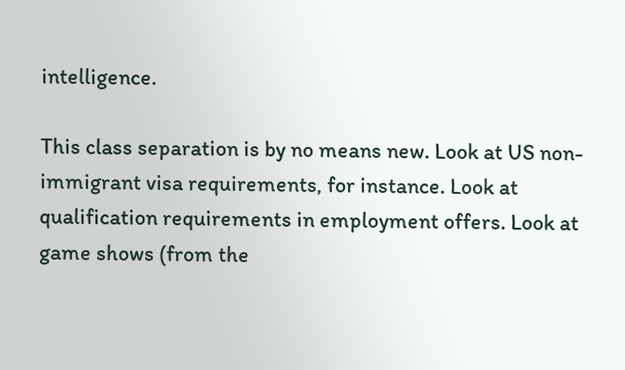intelligence.

This class separation is by no means new. Look at US non-immigrant visa requirements, for instance. Look at qualification requirements in employment offers. Look at game shows (from the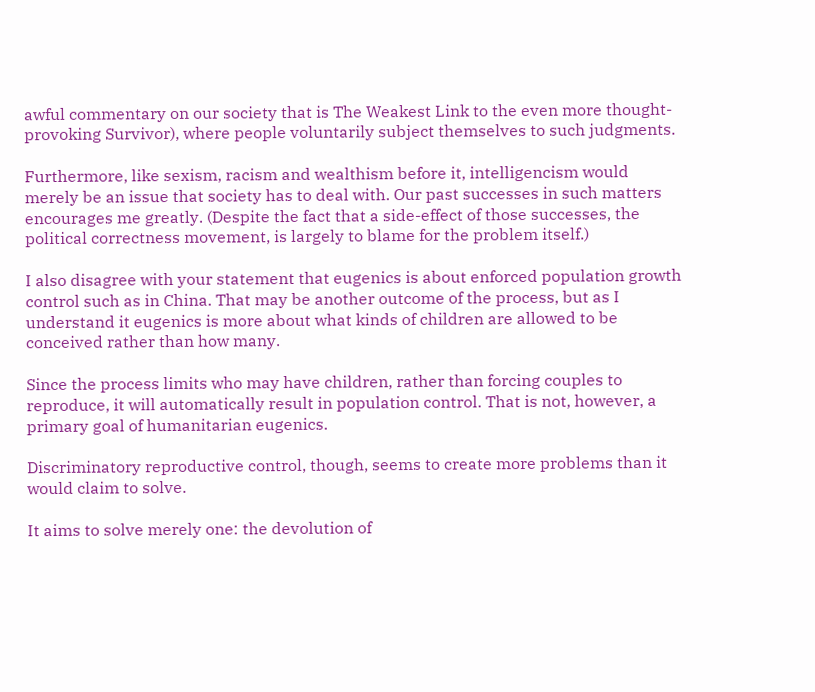awful commentary on our society that is The Weakest Link to the even more thought-provoking Survivor), where people voluntarily subject themselves to such judgments.

Furthermore, like sexism, racism and wealthism before it, intelligencism would merely be an issue that society has to deal with. Our past successes in such matters encourages me greatly. (Despite the fact that a side-effect of those successes, the political correctness movement, is largely to blame for the problem itself.)

I also disagree with your statement that eugenics is about enforced population growth control such as in China. That may be another outcome of the process, but as I understand it eugenics is more about what kinds of children are allowed to be conceived rather than how many.

Since the process limits who may have children, rather than forcing couples to reproduce, it will automatically result in population control. That is not, however, a primary goal of humanitarian eugenics.

Discriminatory reproductive control, though, seems to create more problems than it would claim to solve.

It aims to solve merely one: the devolution of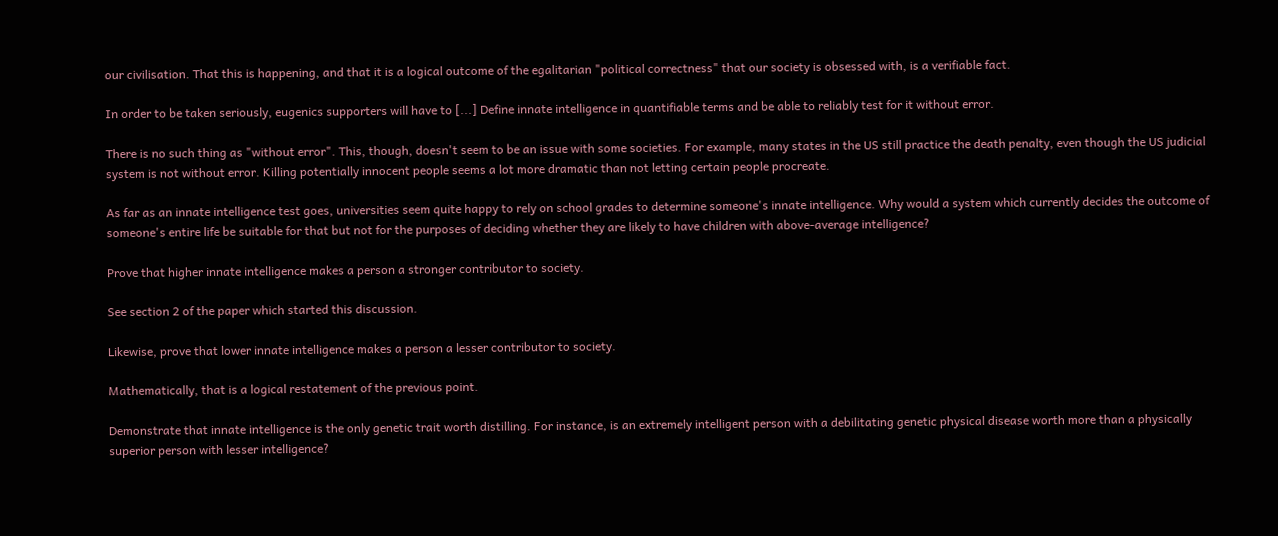our civilisation. That this is happening, and that it is a logical outcome of the egalitarian "political correctness" that our society is obsessed with, is a verifiable fact.

In order to be taken seriously, eugenics supporters will have to [...] Define innate intelligence in quantifiable terms and be able to reliably test for it without error.

There is no such thing as "without error". This, though, doesn't seem to be an issue with some societies. For example, many states in the US still practice the death penalty, even though the US judicial system is not without error. Killing potentially innocent people seems a lot more dramatic than not letting certain people procreate.

As far as an innate intelligence test goes, universities seem quite happy to rely on school grades to determine someone's innate intelligence. Why would a system which currently decides the outcome of someone's entire life be suitable for that but not for the purposes of deciding whether they are likely to have children with above-average intelligence?

Prove that higher innate intelligence makes a person a stronger contributor to society.

See section 2 of the paper which started this discussion.

Likewise, prove that lower innate intelligence makes a person a lesser contributor to society.

Mathematically, that is a logical restatement of the previous point.

Demonstrate that innate intelligence is the only genetic trait worth distilling. For instance, is an extremely intelligent person with a debilitating genetic physical disease worth more than a physically superior person with lesser intelligence?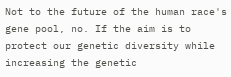Not to the future of the human race's gene pool, no. If the aim is to protect our genetic diversity while increasing the genetic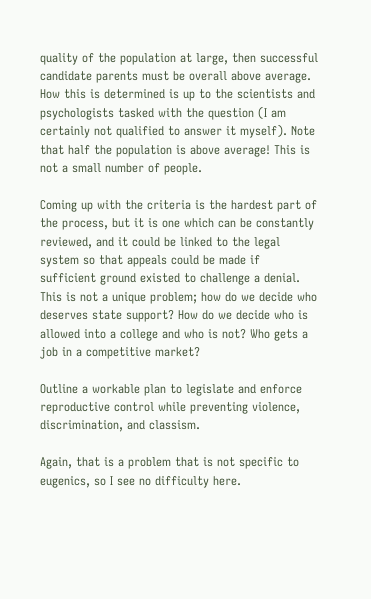quality of the population at large, then successful candidate parents must be overall above average. How this is determined is up to the scientists and psychologists tasked with the question (I am certainly not qualified to answer it myself). Note that half the population is above average! This is not a small number of people.

Coming up with the criteria is the hardest part of the process, but it is one which can be constantly reviewed, and it could be linked to the legal system so that appeals could be made if sufficient ground existed to challenge a denial. This is not a unique problem; how do we decide who deserves state support? How do we decide who is allowed into a college and who is not? Who gets a job in a competitive market?

Outline a workable plan to legislate and enforce reproductive control while preventing violence, discrimination, and classism.

Again, that is a problem that is not specific to eugenics, so I see no difficulty here.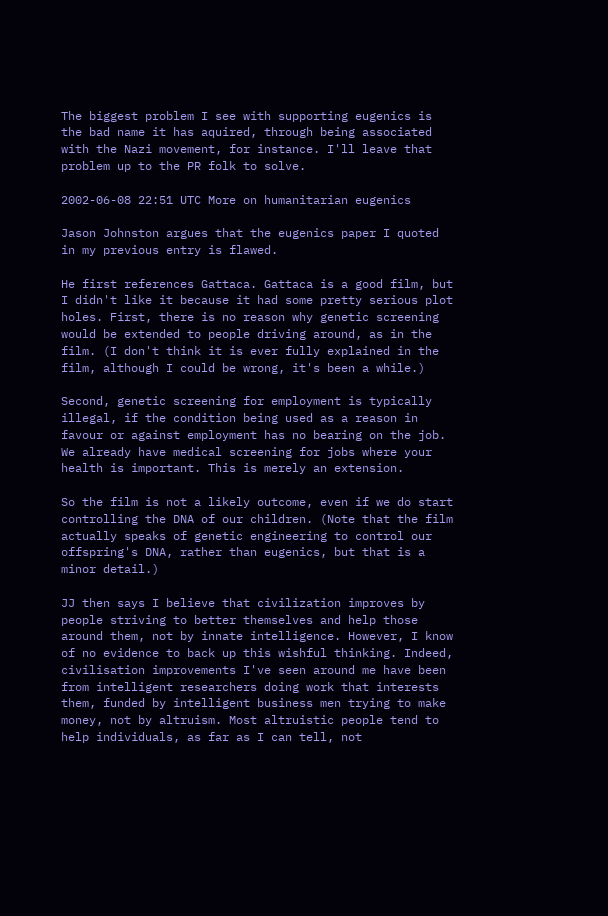The biggest problem I see with supporting eugenics is the bad name it has aquired, through being associated with the Nazi movement, for instance. I'll leave that problem up to the PR folk to solve.

2002-06-08 22:51 UTC More on humanitarian eugenics

Jason Johnston argues that the eugenics paper I quoted in my previous entry is flawed.

He first references Gattaca. Gattaca is a good film, but I didn't like it because it had some pretty serious plot holes. First, there is no reason why genetic screening would be extended to people driving around, as in the film. (I don't think it is ever fully explained in the film, although I could be wrong, it's been a while.)

Second, genetic screening for employment is typically illegal, if the condition being used as a reason in favour or against employment has no bearing on the job. We already have medical screening for jobs where your health is important. This is merely an extension.

So the film is not a likely outcome, even if we do start controlling the DNA of our children. (Note that the film actually speaks of genetic engineering to control our offspring's DNA, rather than eugenics, but that is a minor detail.)

JJ then says I believe that civilization improves by people striving to better themselves and help those around them, not by innate intelligence. However, I know of no evidence to back up this wishful thinking. Indeed, civilisation improvements I've seen around me have been from intelligent researchers doing work that interests them, funded by intelligent business men trying to make money, not by altruism. Most altruistic people tend to help individuals, as far as I can tell, not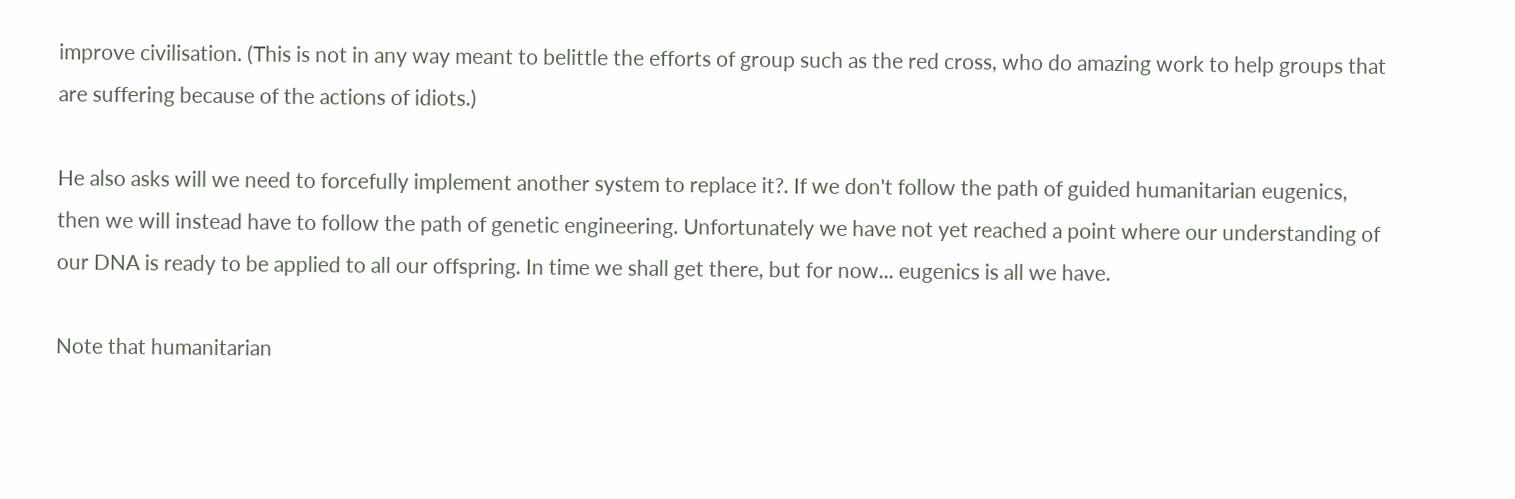improve civilisation. (This is not in any way meant to belittle the efforts of group such as the red cross, who do amazing work to help groups that are suffering because of the actions of idiots.)

He also asks will we need to forcefully implement another system to replace it?. If we don't follow the path of guided humanitarian eugenics, then we will instead have to follow the path of genetic engineering. Unfortunately we have not yet reached a point where our understanding of our DNA is ready to be applied to all our offspring. In time we shall get there, but for now... eugenics is all we have.

Note that humanitarian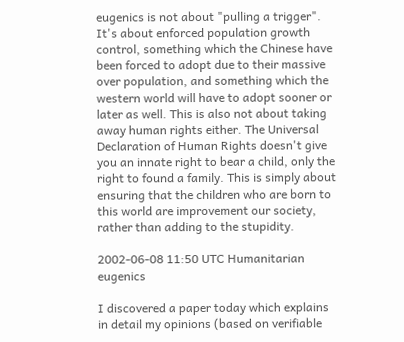eugenics is not about "pulling a trigger". It's about enforced population growth control, something which the Chinese have been forced to adopt due to their massive over population, and something which the western world will have to adopt sooner or later as well. This is also not about taking away human rights either. The Universal Declaration of Human Rights doesn't give you an innate right to bear a child, only the right to found a family. This is simply about ensuring that the children who are born to this world are improvement our society, rather than adding to the stupidity.

2002-06-08 11:50 UTC Humanitarian eugenics

I discovered a paper today which explains in detail my opinions (based on verifiable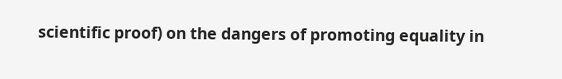scientific proof) on the dangers of promoting equality in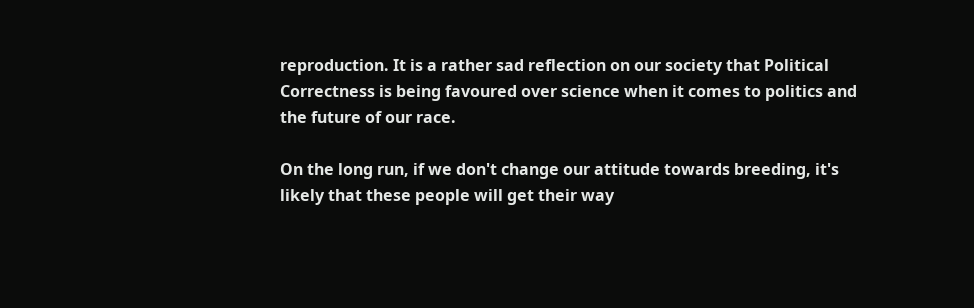reproduction. It is a rather sad reflection on our society that Political Correctness is being favoured over science when it comes to politics and the future of our race.

On the long run, if we don't change our attitude towards breeding, it's likely that these people will get their way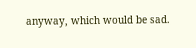anyway, which would be sad.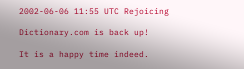2002-06-06 11:55 UTC Rejoicing

Dictionary.com is back up!

It is a happy time indeed.